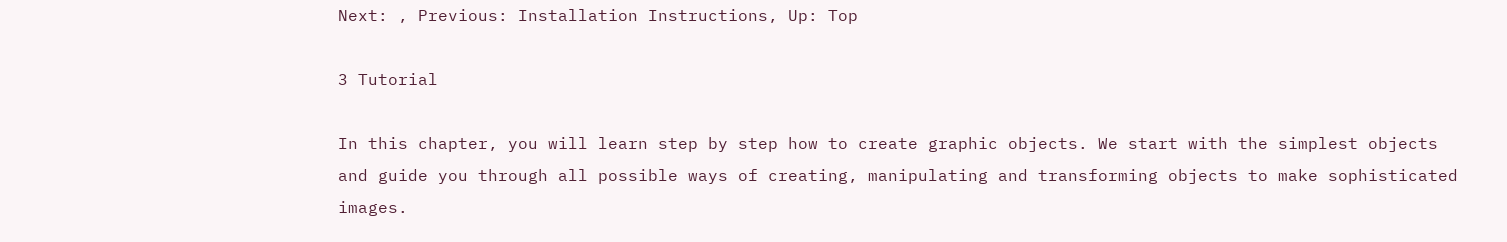Next: , Previous: Installation Instructions, Up: Top

3 Tutorial

In this chapter, you will learn step by step how to create graphic objects. We start with the simplest objects and guide you through all possible ways of creating, manipulating and transforming objects to make sophisticated images.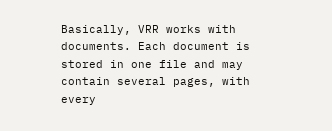Basically, VRR works with documents. Each document is stored in one file and may contain several pages, with every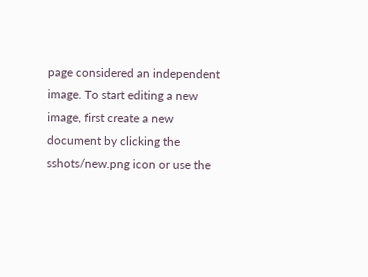page considered an independent image. To start editing a new image, first create a new document by clicking the sshots/new.png icon or use the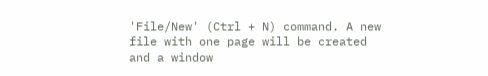'File/New' (Ctrl + N) command. A new file with one page will be created and a window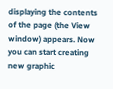displaying the contents of the page (the View window) appears. Now you can start creating new graphic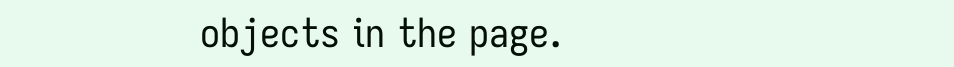objects in the page.